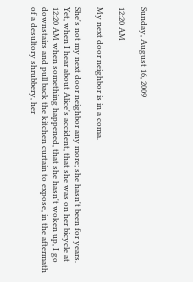Sunday, August 16, 2009

12:20 AM

My next door neighbor is in a coma.

She's not my next door neighbor any more; she hasn't been for years. Yet, when I hear about Alice's accident, that she was on her bicycle at 12:20 AM when something happened, that she hasn't woken up, I go downstairs and pull back the kitchen curtain to expose, in the aftermath of a desultory shrubbery, her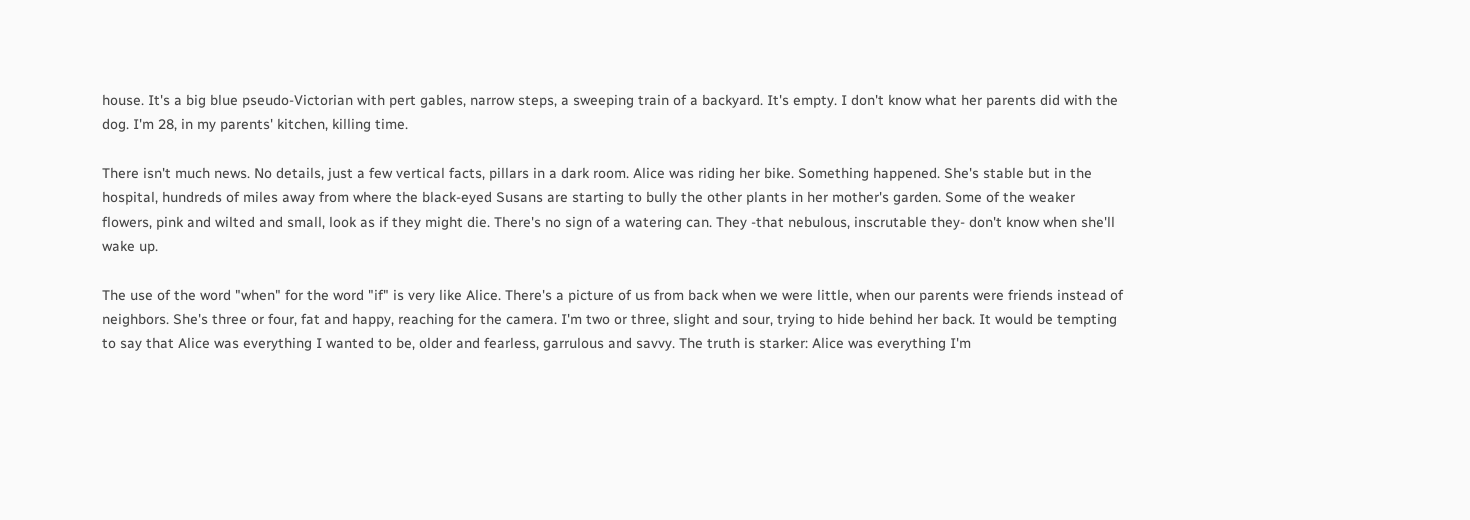house. It's a big blue pseudo-Victorian with pert gables, narrow steps, a sweeping train of a backyard. It's empty. I don't know what her parents did with the dog. I'm 28, in my parents' kitchen, killing time.

There isn't much news. No details, just a few vertical facts, pillars in a dark room. Alice was riding her bike. Something happened. She's stable but in the hospital, hundreds of miles away from where the black-eyed Susans are starting to bully the other plants in her mother's garden. Some of the weaker flowers, pink and wilted and small, look as if they might die. There's no sign of a watering can. They -that nebulous, inscrutable they- don't know when she'll wake up.

The use of the word "when" for the word "if" is very like Alice. There's a picture of us from back when we were little, when our parents were friends instead of neighbors. She's three or four, fat and happy, reaching for the camera. I'm two or three, slight and sour, trying to hide behind her back. It would be tempting to say that Alice was everything I wanted to be, older and fearless, garrulous and savvy. The truth is starker: Alice was everything I'm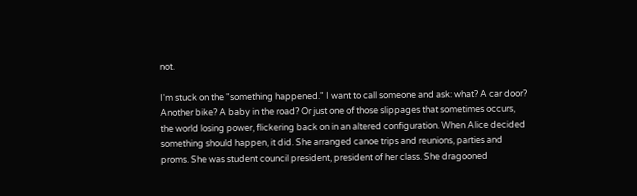not.

I'm stuck on the "something happened." I want to call someone and ask: what? A car door? Another bike? A baby in the road? Or just one of those slippages that sometimes occurs, the world losing power, flickering back on in an altered configuration. When Alice decided something should happen, it did. She arranged canoe trips and reunions, parties and proms. She was student council president, president of her class. She dragooned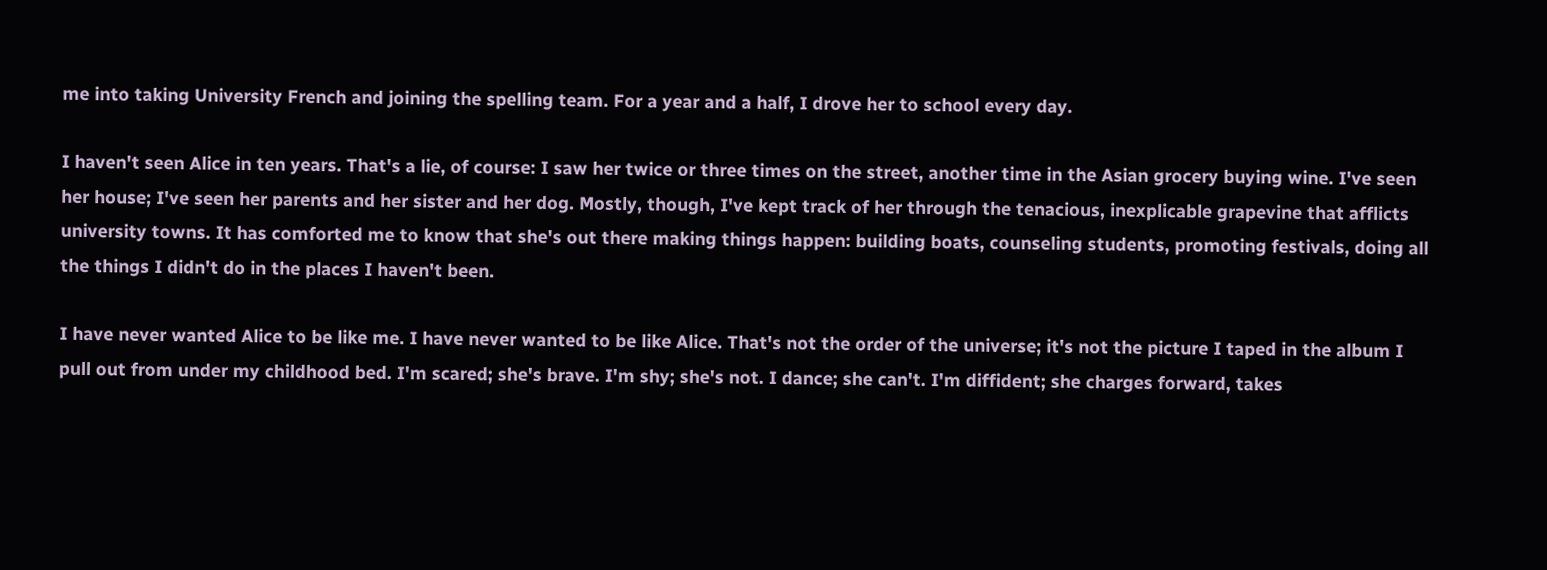me into taking University French and joining the spelling team. For a year and a half, I drove her to school every day.

I haven't seen Alice in ten years. That's a lie, of course: I saw her twice or three times on the street, another time in the Asian grocery buying wine. I've seen her house; I've seen her parents and her sister and her dog. Mostly, though, I've kept track of her through the tenacious, inexplicable grapevine that afflicts university towns. It has comforted me to know that she's out there making things happen: building boats, counseling students, promoting festivals, doing all the things I didn't do in the places I haven't been.

I have never wanted Alice to be like me. I have never wanted to be like Alice. That's not the order of the universe; it's not the picture I taped in the album I pull out from under my childhood bed. I'm scared; she's brave. I'm shy; she's not. I dance; she can't. I'm diffident; she charges forward, takes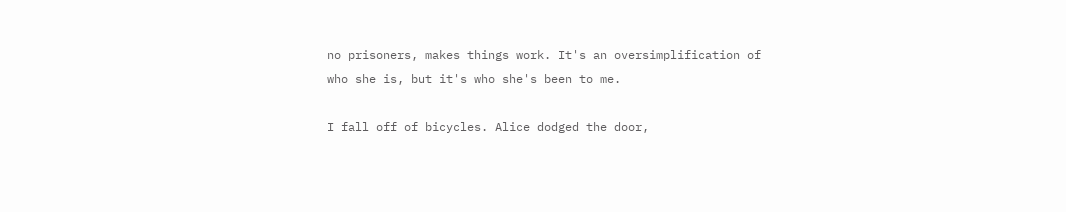no prisoners, makes things work. It's an oversimplification of who she is, but it's who she's been to me.

I fall off of bicycles. Alice dodged the door,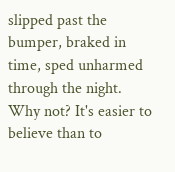slipped past the bumper, braked in time, sped unharmed through the night. Why not? It's easier to believe than to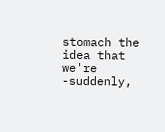stomach the idea that we're -suddenly,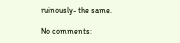ruinously- the same.

No comments: